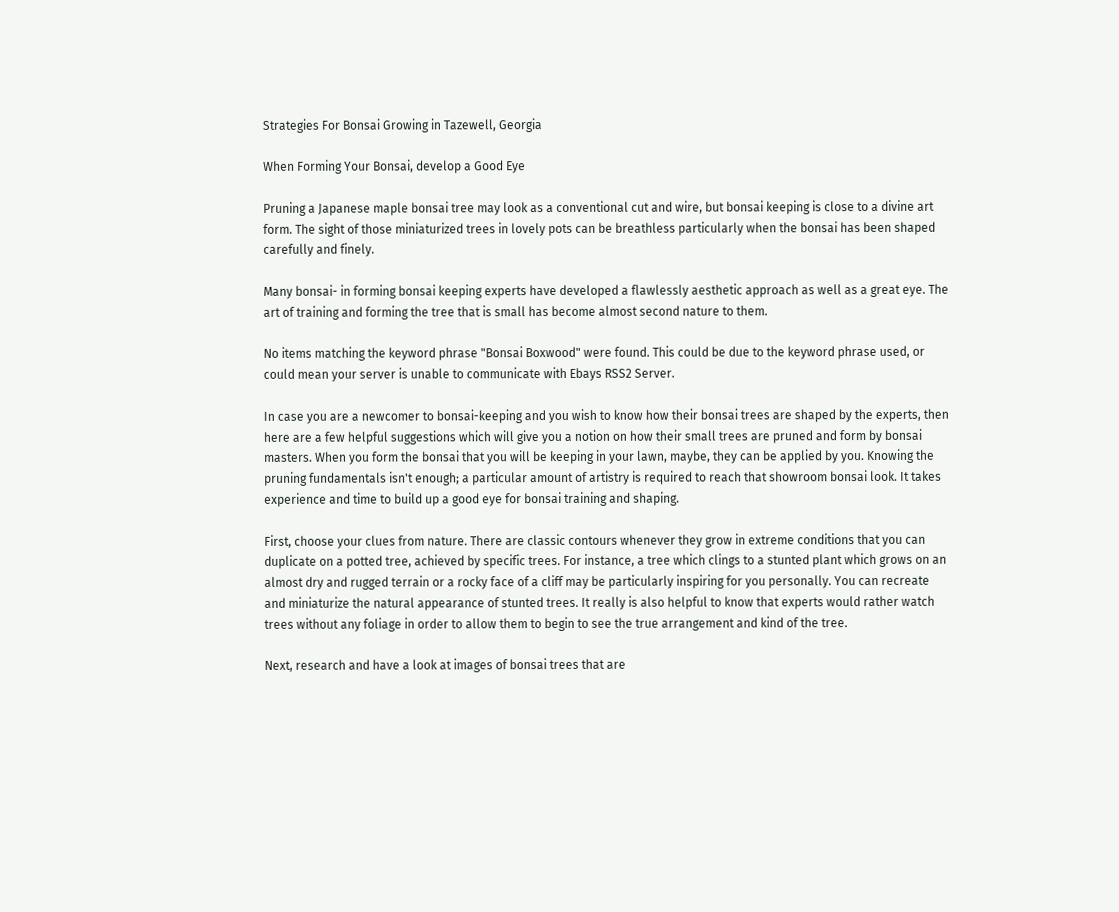Strategies For Bonsai Growing in Tazewell, Georgia

When Forming Your Bonsai, develop a Good Eye

Pruning a Japanese maple bonsai tree may look as a conventional cut and wire, but bonsai keeping is close to a divine art form. The sight of those miniaturized trees in lovely pots can be breathless particularly when the bonsai has been shaped carefully and finely.

Many bonsai- in forming bonsai keeping experts have developed a flawlessly aesthetic approach as well as a great eye. The art of training and forming the tree that is small has become almost second nature to them.

No items matching the keyword phrase "Bonsai Boxwood" were found. This could be due to the keyword phrase used, or could mean your server is unable to communicate with Ebays RSS2 Server.

In case you are a newcomer to bonsai-keeping and you wish to know how their bonsai trees are shaped by the experts, then here are a few helpful suggestions which will give you a notion on how their small trees are pruned and form by bonsai masters. When you form the bonsai that you will be keeping in your lawn, maybe, they can be applied by you. Knowing the pruning fundamentals isn't enough; a particular amount of artistry is required to reach that showroom bonsai look. It takes experience and time to build up a good eye for bonsai training and shaping.

First, choose your clues from nature. There are classic contours whenever they grow in extreme conditions that you can duplicate on a potted tree, achieved by specific trees. For instance, a tree which clings to a stunted plant which grows on an almost dry and rugged terrain or a rocky face of a cliff may be particularly inspiring for you personally. You can recreate and miniaturize the natural appearance of stunted trees. It really is also helpful to know that experts would rather watch trees without any foliage in order to allow them to begin to see the true arrangement and kind of the tree.

Next, research and have a look at images of bonsai trees that are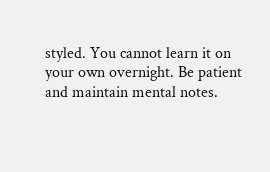styled. You cannot learn it on your own overnight. Be patient and maintain mental notes.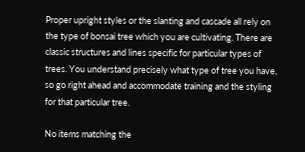Proper upright styles or the slanting and cascade all rely on the type of bonsai tree which you are cultivating. There are classic structures and lines specific for particular types of trees. You understand precisely what type of tree you have, so go right ahead and accommodate training and the styling for that particular tree.

No items matching the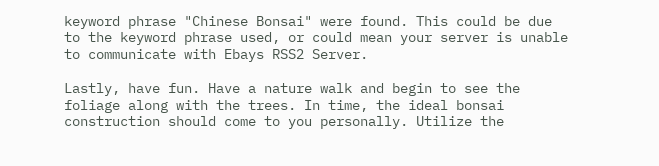keyword phrase "Chinese Bonsai" were found. This could be due to the keyword phrase used, or could mean your server is unable to communicate with Ebays RSS2 Server.

Lastly, have fun. Have a nature walk and begin to see the foliage along with the trees. In time, the ideal bonsai construction should come to you personally. Utilize the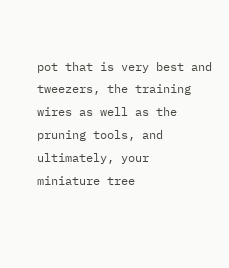pot that is very best and tweezers, the training wires as well as the pruning tools, and ultimately, your miniature tree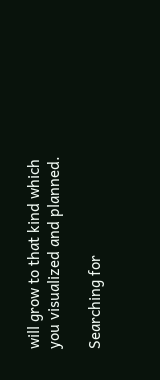will grow to that kind which you visualized and planned.

Searching for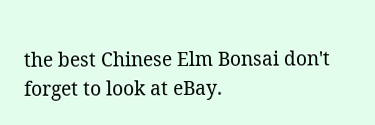the best Chinese Elm Bonsai don't forget to look at eBay.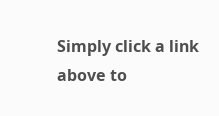Simply click a link above to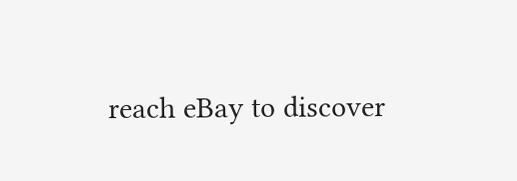reach eBay to discover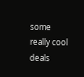some really cool deals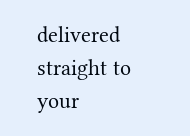delivered straight to your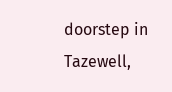doorstep in Tazewell,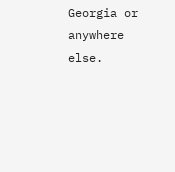Georgia or anywhere else.